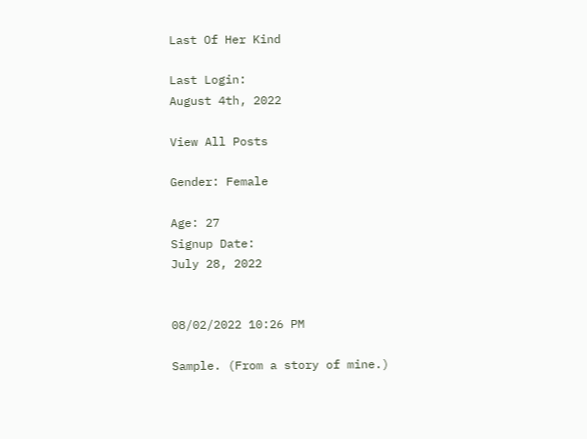Last Of Her Kind

Last Login:
August 4th, 2022

View All Posts

Gender: Female

Age: 27
Signup Date:
July 28, 2022


08/02/2022 10:26 PM

Sample. (From a story of mine.)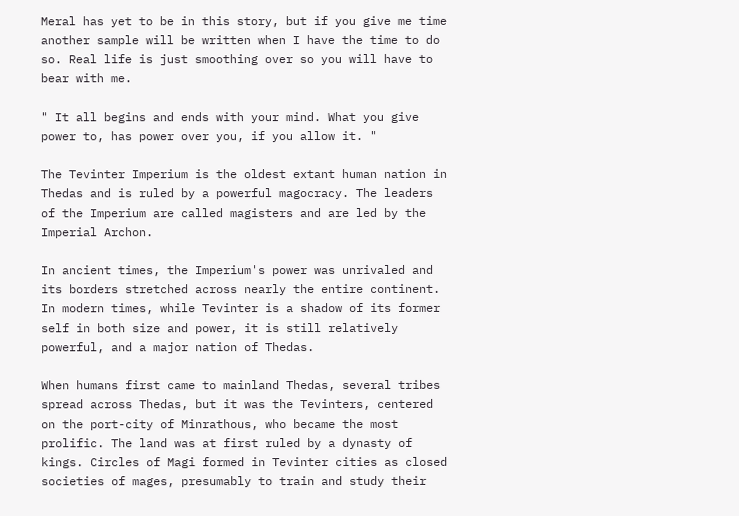Meral has yet to be in this story, but if you give me time another sample will be written when I have the time to do so. Real life is just smoothing over so you will have to bear with me.

" It all begins and ends with your mind. What you give power to, has power over you, if you allow it. "

The Tevinter Imperium is the oldest extant human nation in Thedas and is ruled by a powerful magocracy. The leaders of the Imperium are called magisters and are led by the Imperial Archon.

In ancient times, the Imperium's power was unrivaled and its borders stretched across nearly the entire continent. In modern times, while Tevinter is a shadow of its former self in both size and power, it is still relatively powerful, and a major nation of Thedas.

When humans first came to mainland Thedas, several tribes spread across Thedas, but it was the Tevinters, centered on the port-city of Minrathous, who became the most prolific. The land was at first ruled by a dynasty of kings. Circles of Magi formed in Tevinter cities as closed societies of mages, presumably to train and study their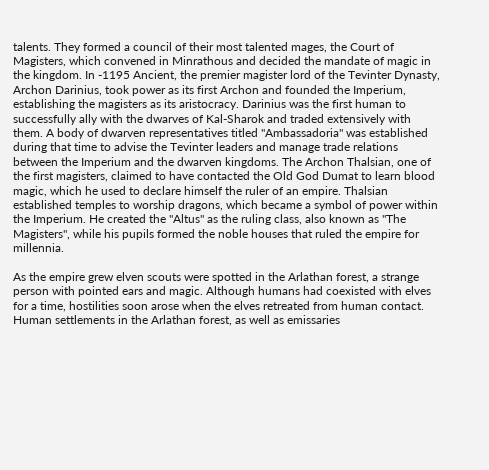talents. They formed a council of their most talented mages, the Court of Magisters, which convened in Minrathous and decided the mandate of magic in the kingdom. In -1195 Ancient, the premier magister lord of the Tevinter Dynasty, Archon Darinius, took power as its first Archon and founded the Imperium, establishing the magisters as its aristocracy. Darinius was the first human to successfully ally with the dwarves of Kal-Sharok and traded extensively with them. A body of dwarven representatives titled "Ambassadoria" was established during that time to advise the Tevinter leaders and manage trade relations between the Imperium and the dwarven kingdoms. The Archon Thalsian, one of the first magisters, claimed to have contacted the Old God Dumat to learn blood magic, which he used to declare himself the ruler of an empire. Thalsian established temples to worship dragons, which became a symbol of power within the Imperium. He created the "Altus" as the ruling class, also known as "The Magisters", while his pupils formed the noble houses that ruled the empire for millennia.

As the empire grew elven scouts were spotted in the Arlathan forest, a strange person with pointed ears and magic. Although humans had coexisted with elves for a time, hostilities soon arose when the elves retreated from human contact. Human settlements in the Arlathan forest, as well as emissaries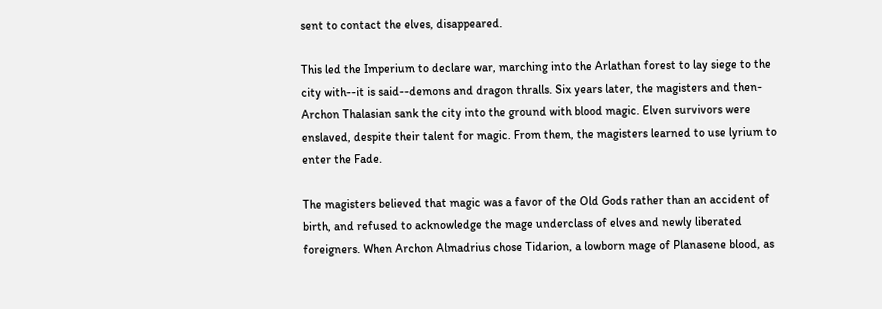sent to contact the elves, disappeared.

This led the Imperium to declare war, marching into the Arlathan forest to lay siege to the city with--it is said--demons and dragon thralls. Six years later, the magisters and then-Archon Thalasian sank the city into the ground with blood magic. Elven survivors were enslaved, despite their talent for magic. From them, the magisters learned to use lyrium to enter the Fade.

The magisters believed that magic was a favor of the Old Gods rather than an accident of birth, and refused to acknowledge the mage underclass of elves and newly liberated foreigners. When Archon Almadrius chose Tidarion, a lowborn mage of Planasene blood, as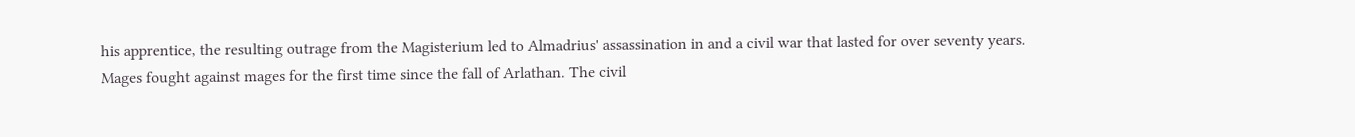his apprentice, the resulting outrage from the Magisterium led to Almadrius' assassination in and a civil war that lasted for over seventy years. Mages fought against mages for the first time since the fall of Arlathan. The civil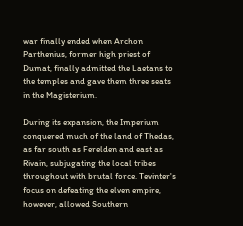war finally ended when Archon Parthenius, former high priest of Dumat, finally admitted the Laetans to the temples and gave them three seats in the Magisterium.

During its expansion, the Imperium conquered much of the land of Thedas, as far south as Ferelden and east as Rivain, subjugating the local tribes throughout with brutal force. Tevinter's focus on defeating the elven empire, however, allowed Southern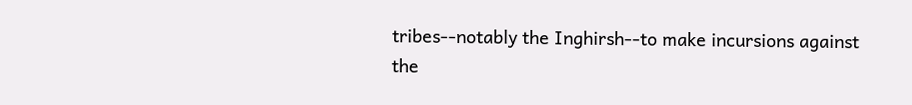tribes--notably the Inghirsh--to make incursions against the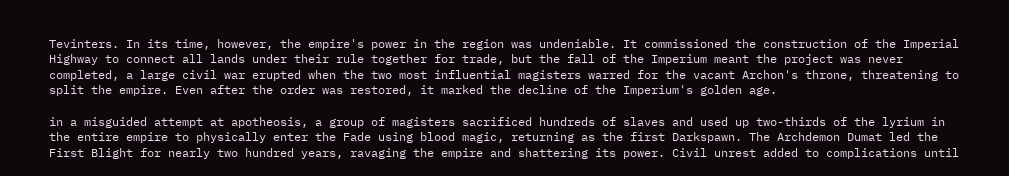Tevinters. In its time, however, the empire's power in the region was undeniable. It commissioned the construction of the Imperial Highway to connect all lands under their rule together for trade, but the fall of the Imperium meant the project was never completed, a large civil war erupted when the two most influential magisters warred for the vacant Archon's throne, threatening to split the empire. Even after the order was restored, it marked the decline of the Imperium's golden age.

in a misguided attempt at apotheosis, a group of magisters sacrificed hundreds of slaves and used up two-thirds of the lyrium in the entire empire to physically enter the Fade using blood magic, returning as the first Darkspawn. The Archdemon Dumat led the First Blight for nearly two hundred years, ravaging the empire and shattering its power. Civil unrest added to complications until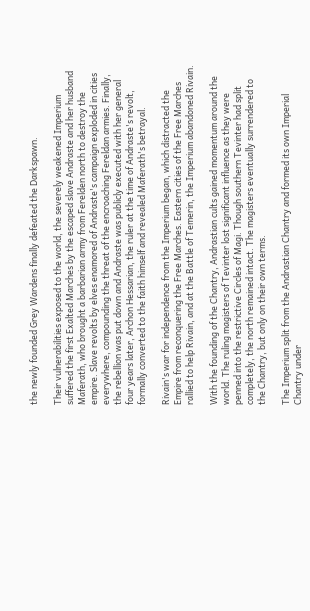the newly founded Grey Wardens finally defeated the Darkspawn.

Their vulnerabilities exposed to the world, the severely weakened Imperium suffered the first Exalted Marches by the escaped slave Andraste and her husband Maferath, who brought a barbarian army from Ferelden north to destroy the empire. Slave revolts by elves enamored of Andraste's campaign exploded in cities everywhere, compounding the threat of the encroaching Fereldan armies. Finally, the rebellion was put down and Andraste was publicly executed with her general four years later, Archon Hessarian, the ruler at the time of Andraste's revolt, formally converted to the faith himself and revealed Maferath's betrayal.

Rivain's war for independence from the Imperium began, which distracted the Empire from reconquering the Free Marches. Eastern cities of the Free Marches rallied to help Rivain, and at the Battle of Temerin, the Imperium abandoned Rivain.

With the founding of the Chantry, Andrastian cults gained momentum around the world. The ruling magisters of Tevinter lost significant influence as they were penned into the restrictive Circles of Magi. Though southern Tevinter had split completely, the north remained intact. The magisters eventually surrendered to the Chantry, but only on their own terms.

The Imperium split from the Andrastian Chantry and formed its own Imperial Chantry under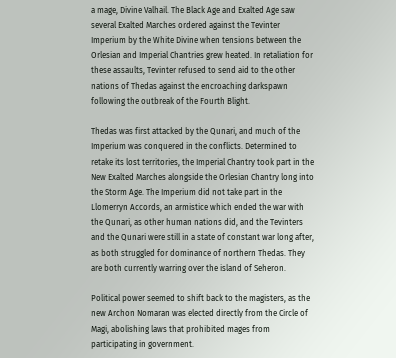a mage, Divine Valhail. The Black Age and Exalted Age saw several Exalted Marches ordered against the Tevinter Imperium by the White Divine when tensions between the Orlesian and Imperial Chantries grew heated. In retaliation for these assaults, Tevinter refused to send aid to the other nations of Thedas against the encroaching darkspawn following the outbreak of the Fourth Blight.

Thedas was first attacked by the Qunari, and much of the Imperium was conquered in the conflicts. Determined to retake its lost territories, the Imperial Chantry took part in the New Exalted Marches alongside the Orlesian Chantry long into the Storm Age. The Imperium did not take part in the Llomerryn Accords, an armistice which ended the war with the Qunari, as other human nations did, and the Tevinters and the Qunari were still in a state of constant war long after, as both struggled for dominance of northern Thedas. They are both currently warring over the island of Seheron.

Political power seemed to shift back to the magisters, as the new Archon Nomaran was elected directly from the Circle of Magi, abolishing laws that prohibited mages from participating in government.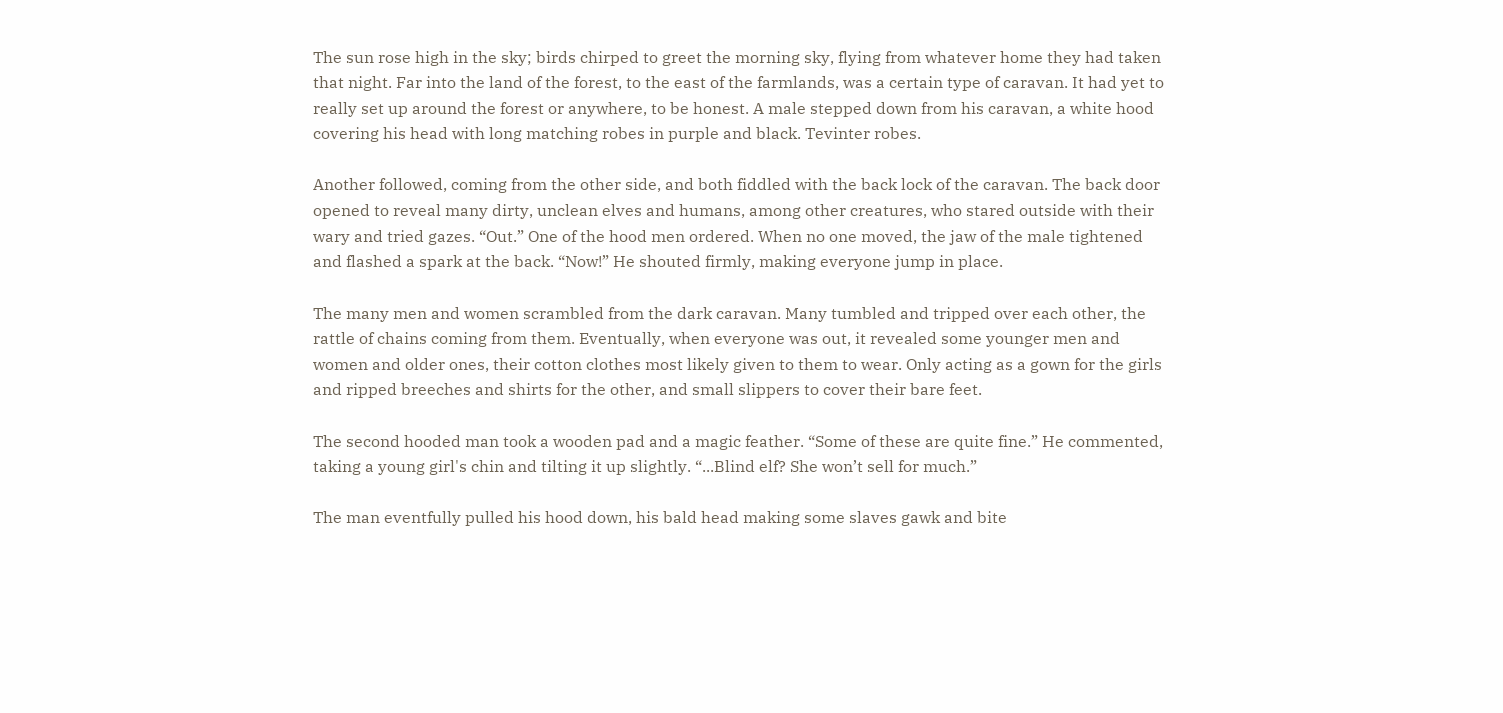The sun rose high in the sky; birds chirped to greet the morning sky, flying from whatever home they had taken that night. Far into the land of the forest, to the east of the farmlands, was a certain type of caravan. It had yet to really set up around the forest or anywhere, to be honest. A male stepped down from his caravan, a white hood covering his head with long matching robes in purple and black. Tevinter robes.

Another followed, coming from the other side, and both fiddled with the back lock of the caravan. The back door opened to reveal many dirty, unclean elves and humans, among other creatures, who stared outside with their wary and tried gazes. “Out.” One of the hood men ordered. When no one moved, the jaw of the male tightened and flashed a spark at the back. “Now!” He shouted firmly, making everyone jump in place.

The many men and women scrambled from the dark caravan. Many tumbled and tripped over each other, the rattle of chains coming from them. Eventually, when everyone was out, it revealed some younger men and women and older ones, their cotton clothes most likely given to them to wear. Only acting as a gown for the girls and ripped breeches and shirts for the other, and small slippers to cover their bare feet.

The second hooded man took a wooden pad and a magic feather. “Some of these are quite fine.” He commented, taking a young girl's chin and tilting it up slightly. “...Blind elf? She won’t sell for much.”

The man eventfully pulled his hood down, his bald head making some slaves gawk and bite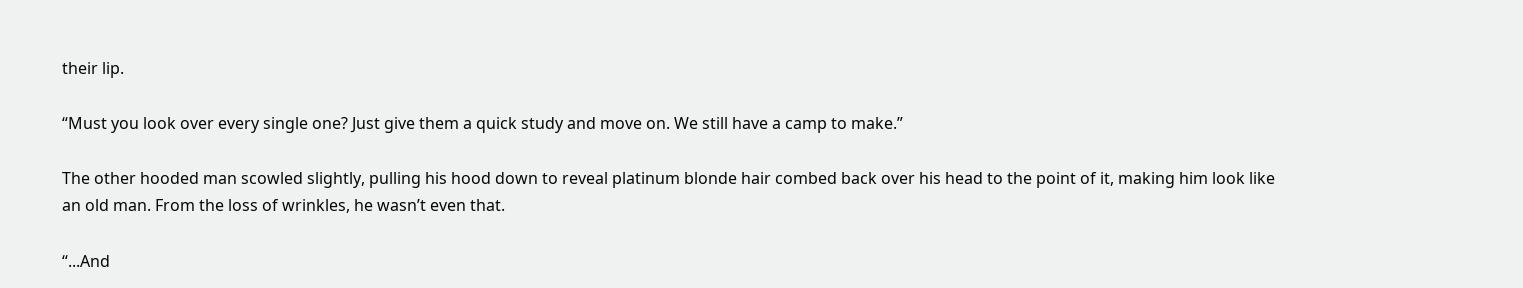their lip.

“Must you look over every single one? Just give them a quick study and move on. We still have a camp to make.”

The other hooded man scowled slightly, pulling his hood down to reveal platinum blonde hair combed back over his head to the point of it, making him look like an old man. From the loss of wrinkles, he wasn’t even that.

“...And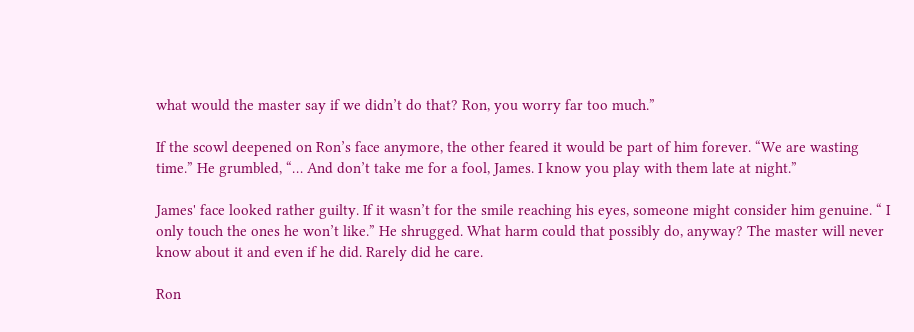what would the master say if we didn’t do that? Ron, you worry far too much.”

If the scowl deepened on Ron’s face anymore, the other feared it would be part of him forever. “We are wasting time.” He grumbled, “… And don’t take me for a fool, James. I know you play with them late at night.”

James' face looked rather guilty. If it wasn’t for the smile reaching his eyes, someone might consider him genuine. “ I only touch the ones he won’t like.” He shrugged. What harm could that possibly do, anyway? The master will never know about it and even if he did. Rarely did he care.

Ron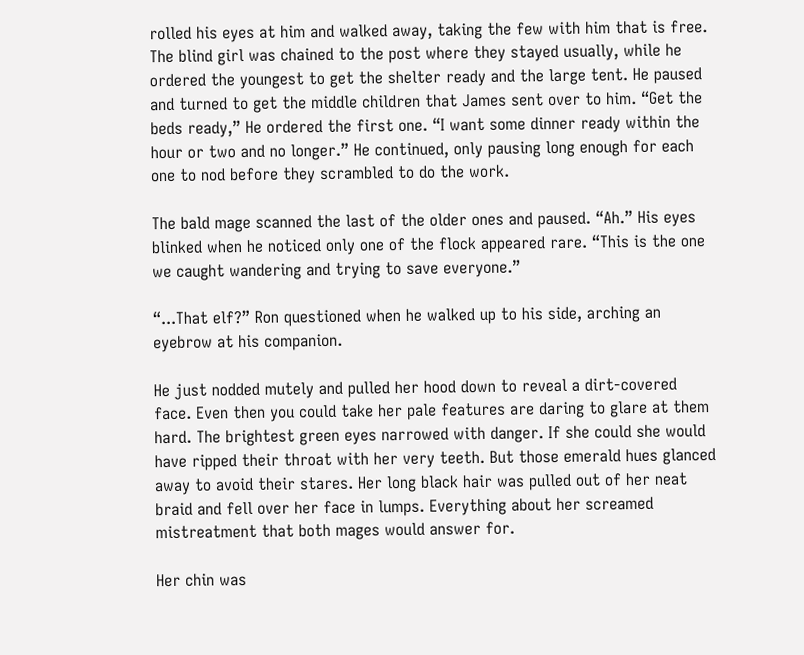rolled his eyes at him and walked away, taking the few with him that is free. The blind girl was chained to the post where they stayed usually, while he ordered the youngest to get the shelter ready and the large tent. He paused and turned to get the middle children that James sent over to him. “Get the beds ready,” He ordered the first one. “I want some dinner ready within the hour or two and no longer.” He continued, only pausing long enough for each one to nod before they scrambled to do the work.

The bald mage scanned the last of the older ones and paused. “Ah.” His eyes blinked when he noticed only one of the flock appeared rare. “This is the one we caught wandering and trying to save everyone.”

“...That elf?” Ron questioned when he walked up to his side, arching an eyebrow at his companion.

He just nodded mutely and pulled her hood down to reveal a dirt-covered face. Even then you could take her pale features are daring to glare at them hard. The brightest green eyes narrowed with danger. If she could she would have ripped their throat with her very teeth. But those emerald hues glanced away to avoid their stares. Her long black hair was pulled out of her neat braid and fell over her face in lumps. Everything about her screamed mistreatment that both mages would answer for.

Her chin was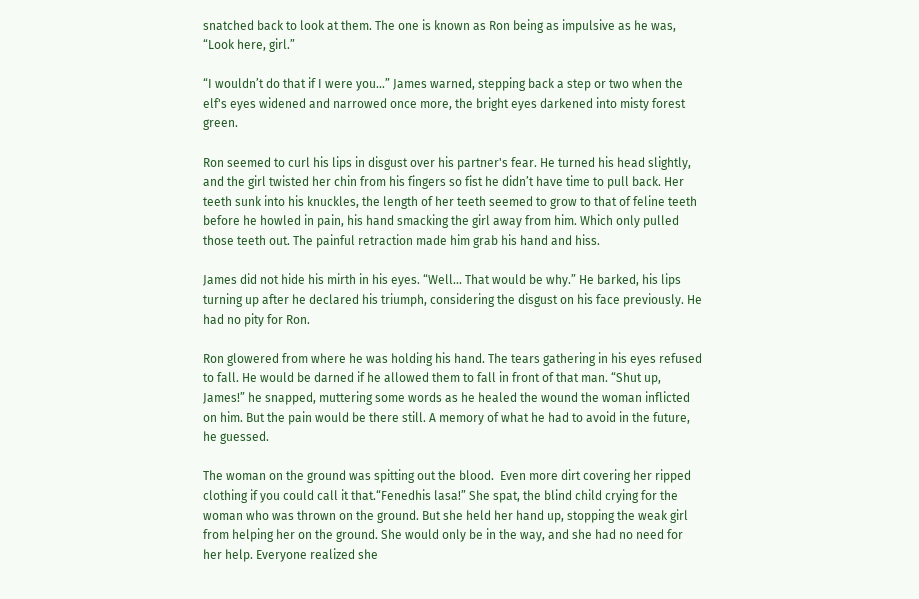snatched back to look at them. The one is known as Ron being as impulsive as he was, “Look here, girl.”

“I wouldn’t do that if I were you...” James warned, stepping back a step or two when the elf's eyes widened and narrowed once more, the bright eyes darkened into misty forest green.

Ron seemed to curl his lips in disgust over his partner's fear. He turned his head slightly, and the girl twisted her chin from his fingers so fist he didn’t have time to pull back. Her teeth sunk into his knuckles, the length of her teeth seemed to grow to that of feline teeth before he howled in pain, his hand smacking the girl away from him. Which only pulled those teeth out. The painful retraction made him grab his hand and hiss.

James did not hide his mirth in his eyes. “Well... That would be why.” He barked, his lips turning up after he declared his triumph, considering the disgust on his face previously. He had no pity for Ron.

Ron glowered from where he was holding his hand. The tears gathering in his eyes refused to fall. He would be darned if he allowed them to fall in front of that man. “Shut up, James!” he snapped, muttering some words as he healed the wound the woman inflicted on him. But the pain would be there still. A memory of what he had to avoid in the future, he guessed.

The woman on the ground was spitting out the blood.  Even more dirt covering her ripped clothing if you could call it that.“Fenedhis lasa!” She spat, the blind child crying for the woman who was thrown on the ground. But she held her hand up, stopping the weak girl from helping her on the ground. She would only be in the way, and she had no need for her help. Everyone realized she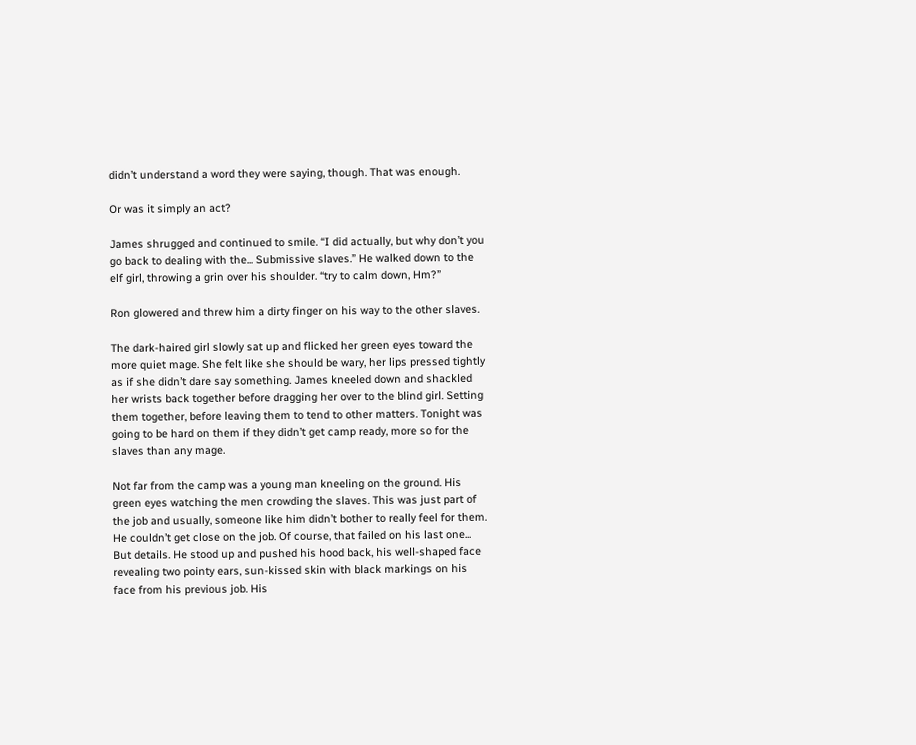didn’t understand a word they were saying, though. That was enough.

Or was it simply an act?

James shrugged and continued to smile. “I did actually, but why don’t you go back to dealing with the... Submissive slaves.” He walked down to the elf girl, throwing a grin over his shoulder. “try to calm down, Hm?”

Ron glowered and threw him a dirty finger on his way to the other slaves.

The dark-haired girl slowly sat up and flicked her green eyes toward the more quiet mage. She felt like she should be wary, her lips pressed tightly as if she didn’t dare say something. James kneeled down and shackled her wrists back together before dragging her over to the blind girl. Setting them together, before leaving them to tend to other matters. Tonight was going to be hard on them if they didn’t get camp ready, more so for the slaves than any mage.

Not far from the camp was a young man kneeling on the ground. His green eyes watching the men crowding the slaves. This was just part of the job and usually, someone like him didn’t bother to really feel for them. He couldn’t get close on the job. Of course, that failed on his last one... But details. He stood up and pushed his hood back, his well-shaped face revealing two pointy ears, sun-kissed skin with black markings on his face from his previous job. His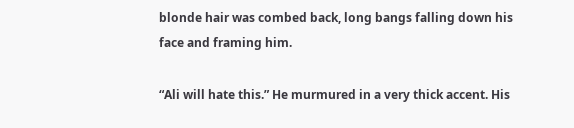blonde hair was combed back, long bangs falling down his face and framing him.

“Ali will hate this.” He murmured in a very thick accent. His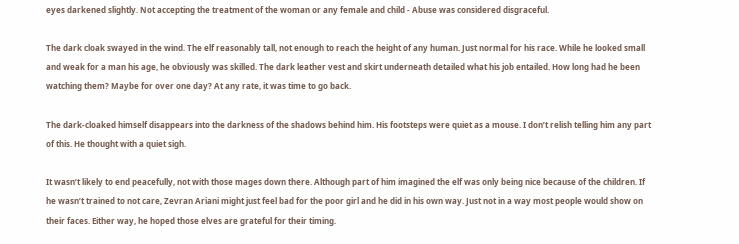eyes darkened slightly. Not accepting the treatment of the woman or any female and child - Abuse was considered disgraceful.

The dark cloak swayed in the wind. The elf reasonably tall, not enough to reach the height of any human. Just normal for his race. While he looked small and weak for a man his age, he obviously was skilled. The dark leather vest and skirt underneath detailed what his job entailed. How long had he been watching them? Maybe for over one day? At any rate, it was time to go back.

The dark-cloaked himself disappears into the darkness of the shadows behind him. His footsteps were quiet as a mouse. I don’t relish telling him any part of this. He thought with a quiet sigh.

It wasn’t likely to end peacefully, not with those mages down there. Although part of him imagined the elf was only being nice because of the children. If he wasn’t trained to not care, Zevran Ariani might just feel bad for the poor girl and he did in his own way. Just not in a way most people would show on their faces. Either way, he hoped those elves are grateful for their timing.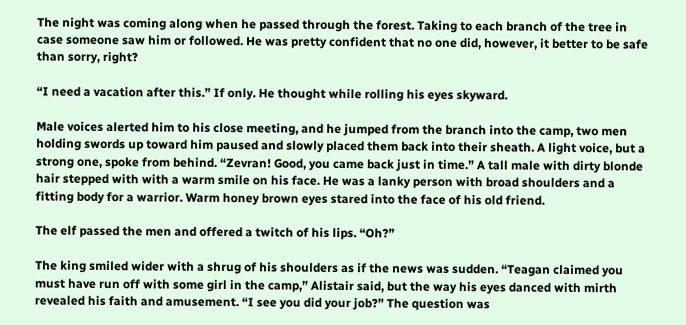The night was coming along when he passed through the forest. Taking to each branch of the tree in case someone saw him or followed. He was pretty confident that no one did, however, it better to be safe than sorry, right?

“I need a vacation after this.” If only. He thought while rolling his eyes skyward.

Male voices alerted him to his close meeting, and he jumped from the branch into the camp, two men holding swords up toward him paused and slowly placed them back into their sheath. A light voice, but a strong one, spoke from behind. “Zevran! Good, you came back just in time.” A tall male with dirty blonde hair stepped with with a warm smile on his face. He was a lanky person with broad shoulders and a fitting body for a warrior. Warm honey brown eyes stared into the face of his old friend.

The elf passed the men and offered a twitch of his lips. “Oh?”

The king smiled wider with a shrug of his shoulders as if the news was sudden. “Teagan claimed you must have run off with some girl in the camp,” Alistair said, but the way his eyes danced with mirth revealed his faith and amusement. “I see you did your job?” The question was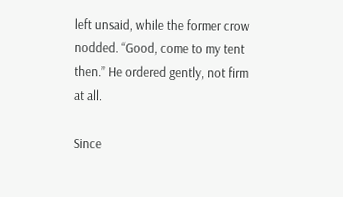left unsaid, while the former crow nodded. “Good, come to my tent then.” He ordered gently, not firm at all.

Since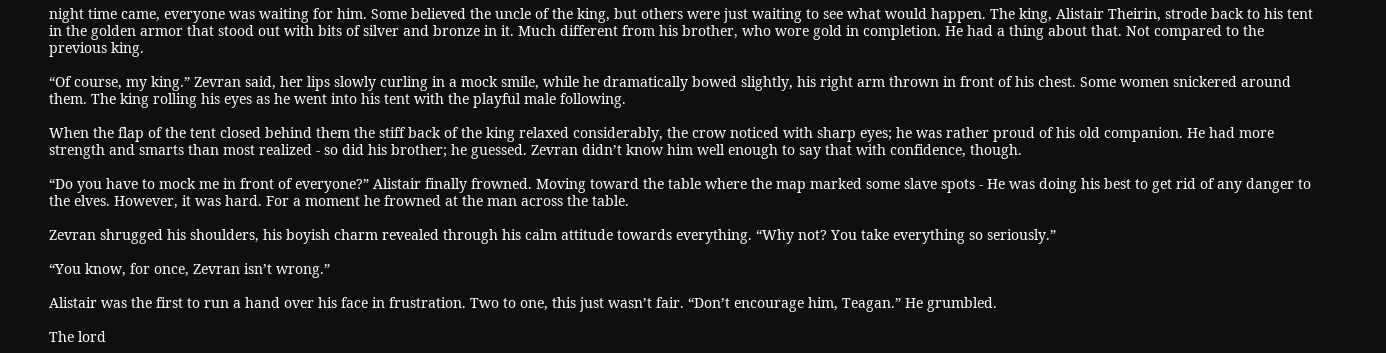night time came, everyone was waiting for him. Some believed the uncle of the king, but others were just waiting to see what would happen. The king, Alistair Theirin, strode back to his tent in the golden armor that stood out with bits of silver and bronze in it. Much different from his brother, who wore gold in completion. He had a thing about that. Not compared to the previous king.

“Of course, my king.” Zevran said, her lips slowly curling in a mock smile, while he dramatically bowed slightly, his right arm thrown in front of his chest. Some women snickered around them. The king rolling his eyes as he went into his tent with the playful male following.

When the flap of the tent closed behind them the stiff back of the king relaxed considerably, the crow noticed with sharp eyes; he was rather proud of his old companion. He had more strength and smarts than most realized - so did his brother; he guessed. Zevran didn’t know him well enough to say that with confidence, though.

“Do you have to mock me in front of everyone?” Alistair finally frowned. Moving toward the table where the map marked some slave spots - He was doing his best to get rid of any danger to the elves. However, it was hard. For a moment he frowned at the man across the table.

Zevran shrugged his shoulders, his boyish charm revealed through his calm attitude towards everything. “Why not? You take everything so seriously.”

“You know, for once, Zevran isn’t wrong.”

Alistair was the first to run a hand over his face in frustration. Two to one, this just wasn’t fair. “Don’t encourage him, Teagan.” He grumbled.

The lord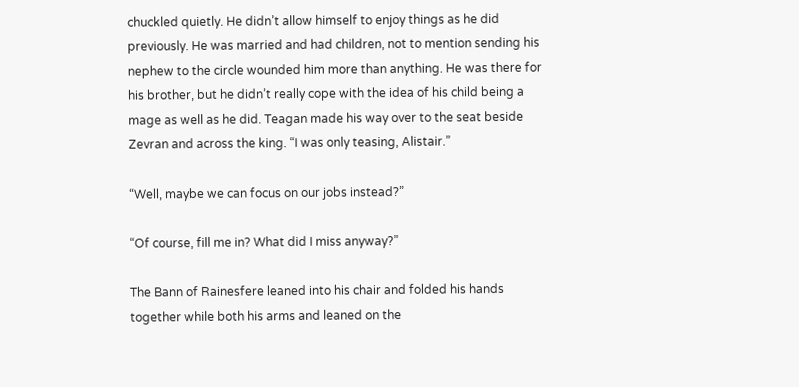chuckled quietly. He didn’t allow himself to enjoy things as he did previously. He was married and had children, not to mention sending his nephew to the circle wounded him more than anything. He was there for his brother, but he didn’t really cope with the idea of his child being a mage as well as he did. Teagan made his way over to the seat beside Zevran and across the king. “I was only teasing, Alistair.”

“Well, maybe we can focus on our jobs instead?”

“Of course, fill me in? What did I miss anyway?”

The Bann of Rainesfere leaned into his chair and folded his hands together while both his arms and leaned on the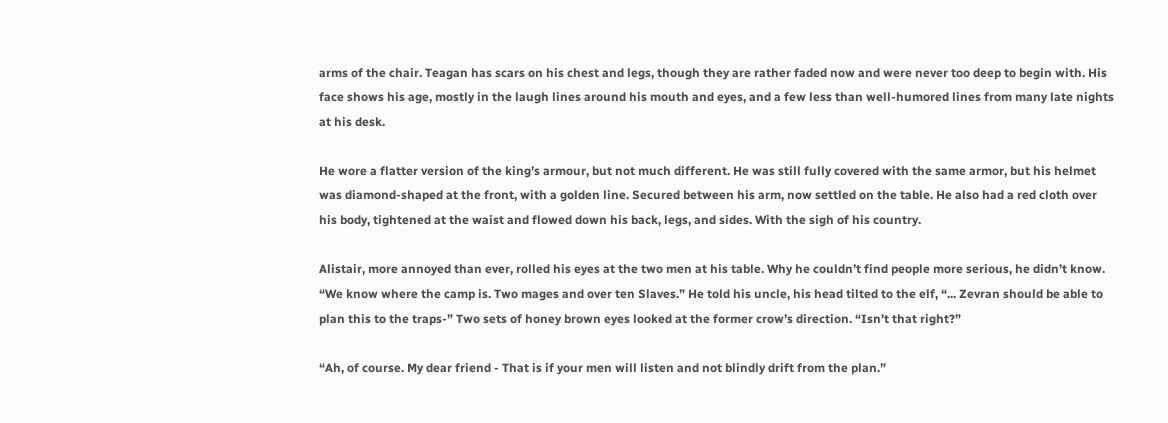arms of the chair. Teagan has scars on his chest and legs, though they are rather faded now and were never too deep to begin with. His face shows his age, mostly in the laugh lines around his mouth and eyes, and a few less than well-humored lines from many late nights at his desk.

He wore a flatter version of the king’s armour, but not much different. He was still fully covered with the same armor, but his helmet was diamond-shaped at the front, with a golden line. Secured between his arm, now settled on the table. He also had a red cloth over his body, tightened at the waist and flowed down his back, legs, and sides. With the sigh of his country.

Alistair, more annoyed than ever, rolled his eyes at the two men at his table. Why he couldn’t find people more serious, he didn’t know. “We know where the camp is. Two mages and over ten Slaves.” He told his uncle, his head tilted to the elf, “... Zevran should be able to plan this to the traps-” Two sets of honey brown eyes looked at the former crow’s direction. “Isn’t that right?”

“Ah, of course. My dear friend - That is if your men will listen and not blindly drift from the plan.”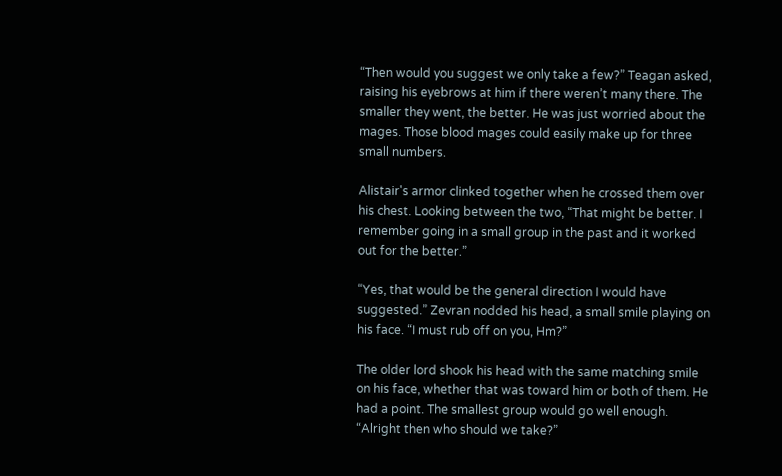“Then would you suggest we only take a few?” Teagan asked, raising his eyebrows at him if there weren’t many there. The smaller they went, the better. He was just worried about the mages. Those blood mages could easily make up for three small numbers.

Alistair's armor clinked together when he crossed them over his chest. Looking between the two, “That might be better. I remember going in a small group in the past and it worked out for the better.”

“Yes, that would be the general direction I would have suggested.” Zevran nodded his head, a small smile playing on his face. “I must rub off on you, Hm?”

The older lord shook his head with the same matching smile on his face, whether that was toward him or both of them. He had a point. The smallest group would go well enough. “Alright then who should we take?”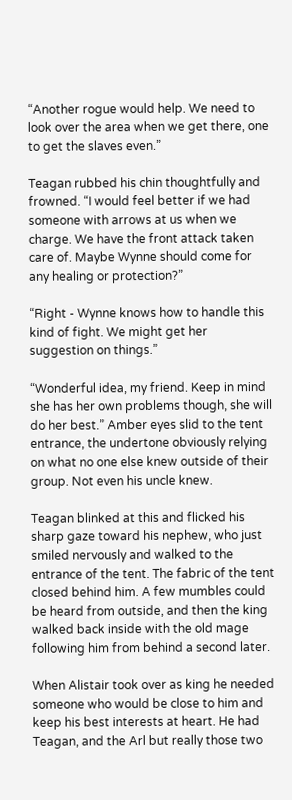“Another rogue would help. We need to look over the area when we get there, one to get the slaves even.”

Teagan rubbed his chin thoughtfully and frowned. “I would feel better if we had someone with arrows at us when we charge. We have the front attack taken care of. Maybe Wynne should come for any healing or protection?”

“Right - Wynne knows how to handle this kind of fight. We might get her suggestion on things.”

“Wonderful idea, my friend. Keep in mind she has her own problems though, she will do her best.” Amber eyes slid to the tent entrance, the undertone obviously relying on what no one else knew outside of their group. Not even his uncle knew.

Teagan blinked at this and flicked his sharp gaze toward his nephew, who just smiled nervously and walked to the entrance of the tent. The fabric of the tent closed behind him. A few mumbles could be heard from outside, and then the king walked back inside with the old mage following him from behind a second later.

When Alistair took over as king he needed someone who would be close to him and keep his best interests at heart. He had Teagan, and the Arl but really those two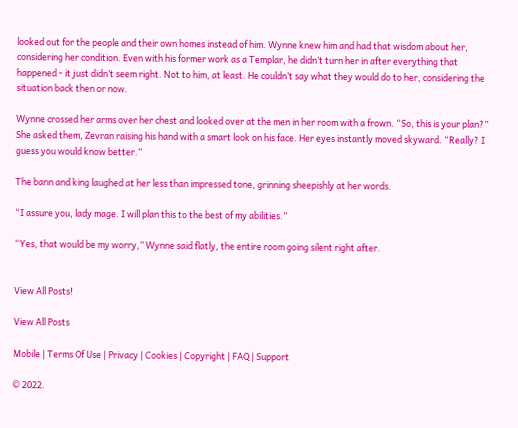looked out for the people and their own homes instead of him. Wynne knew him and had that wisdom about her, considering her condition. Even with his former work as a Templar, he didn’t turn her in after everything that happened - it just didn’t seem right. Not to him, at least. He couldn’t say what they would do to her, considering the situation back then or now.

Wynne crossed her arms over her chest and looked over at the men in her room with a frown. “So, this is your plan?” She asked them, Zevran raising his hand with a smart look on his face. Her eyes instantly moved skyward. “Really? I guess you would know better.”

The bann and king laughed at her less than impressed tone, grinning sheepishly at her words.

“I assure you, lady mage. I will plan this to the best of my abilities.”

“Yes, that would be my worry,” Wynne said flatly, the entire room going silent right after.


View All Posts!

View All Posts

Mobile | Terms Of Use | Privacy | Cookies | Copyright | FAQ | Support

© 2022.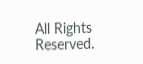All Rights Reserved.